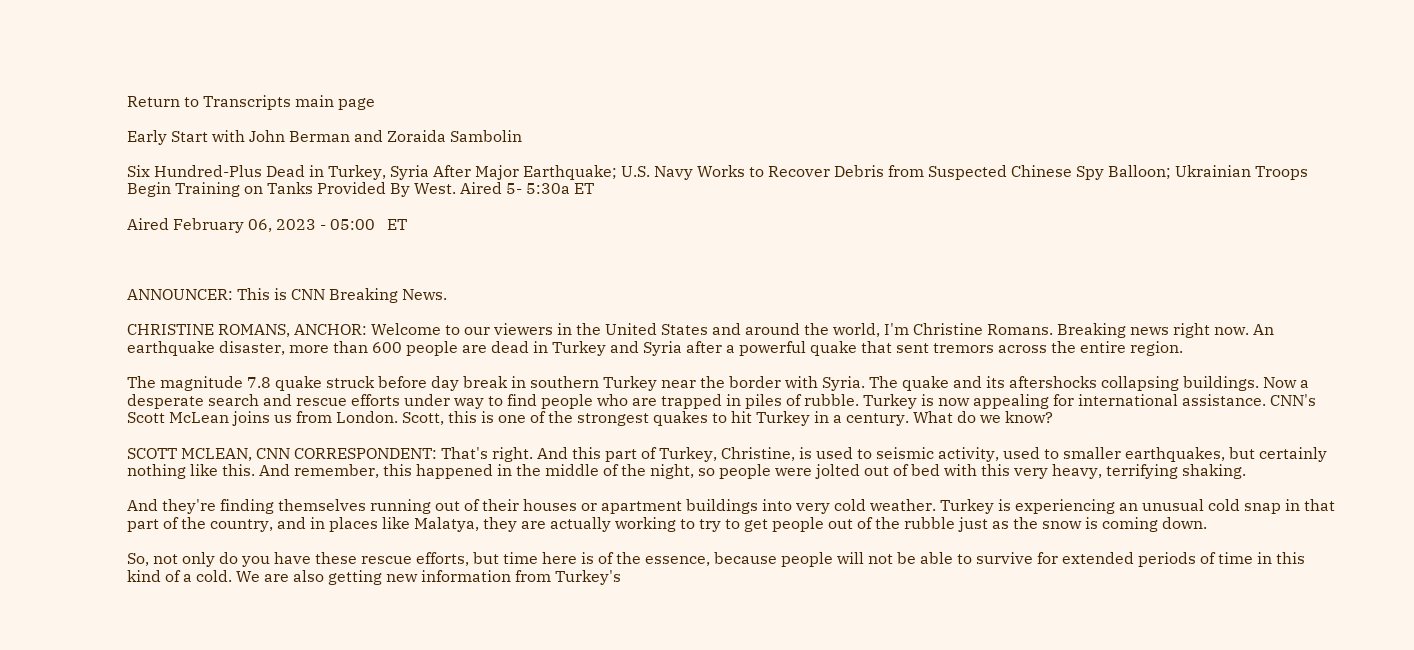Return to Transcripts main page

Early Start with John Berman and Zoraida Sambolin

Six Hundred-Plus Dead in Turkey, Syria After Major Earthquake; U.S. Navy Works to Recover Debris from Suspected Chinese Spy Balloon; Ukrainian Troops Begin Training on Tanks Provided By West. Aired 5- 5:30a ET

Aired February 06, 2023 - 05:00   ET



ANNOUNCER: This is CNN Breaking News.

CHRISTINE ROMANS, ANCHOR: Welcome to our viewers in the United States and around the world, I'm Christine Romans. Breaking news right now. An earthquake disaster, more than 600 people are dead in Turkey and Syria after a powerful quake that sent tremors across the entire region.

The magnitude 7.8 quake struck before day break in southern Turkey near the border with Syria. The quake and its aftershocks collapsing buildings. Now a desperate search and rescue efforts under way to find people who are trapped in piles of rubble. Turkey is now appealing for international assistance. CNN's Scott McLean joins us from London. Scott, this is one of the strongest quakes to hit Turkey in a century. What do we know?

SCOTT MCLEAN, CNN CORRESPONDENT: That's right. And this part of Turkey, Christine, is used to seismic activity, used to smaller earthquakes, but certainly nothing like this. And remember, this happened in the middle of the night, so people were jolted out of bed with this very heavy, terrifying shaking.

And they're finding themselves running out of their houses or apartment buildings into very cold weather. Turkey is experiencing an unusual cold snap in that part of the country, and in places like Malatya, they are actually working to try to get people out of the rubble just as the snow is coming down.

So, not only do you have these rescue efforts, but time here is of the essence, because people will not be able to survive for extended periods of time in this kind of a cold. We are also getting new information from Turkey's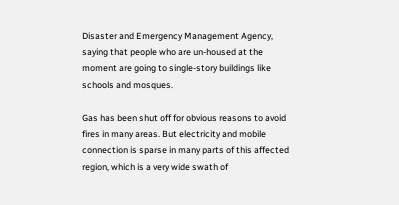Disaster and Emergency Management Agency, saying that people who are un-housed at the moment are going to single-story buildings like schools and mosques.

Gas has been shut off for obvious reasons to avoid fires in many areas. But electricity and mobile connection is sparse in many parts of this affected region, which is a very wide swath of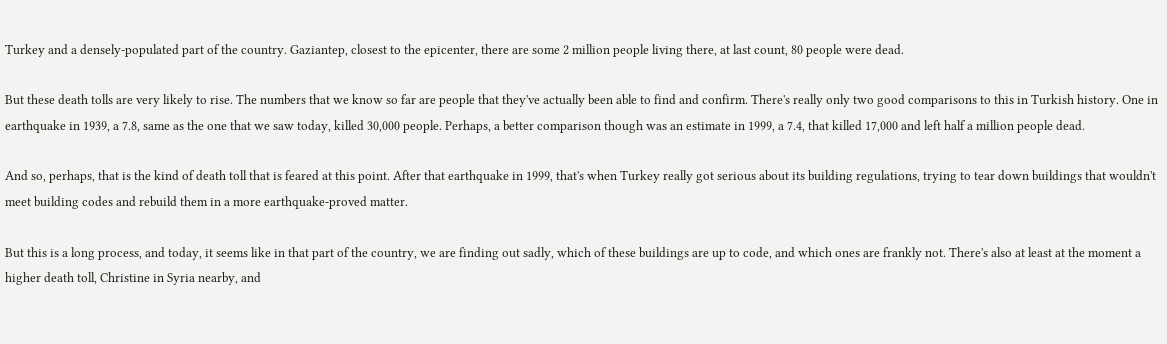Turkey and a densely-populated part of the country. Gaziantep, closest to the epicenter, there are some 2 million people living there, at last count, 80 people were dead.

But these death tolls are very likely to rise. The numbers that we know so far are people that they've actually been able to find and confirm. There's really only two good comparisons to this in Turkish history. One in earthquake in 1939, a 7.8, same as the one that we saw today, killed 30,000 people. Perhaps, a better comparison though was an estimate in 1999, a 7.4, that killed 17,000 and left half a million people dead.

And so, perhaps, that is the kind of death toll that is feared at this point. After that earthquake in 1999, that's when Turkey really got serious about its building regulations, trying to tear down buildings that wouldn't meet building codes and rebuild them in a more earthquake-proved matter.

But this is a long process, and today, it seems like in that part of the country, we are finding out sadly, which of these buildings are up to code, and which ones are frankly not. There's also at least at the moment a higher death toll, Christine in Syria nearby, and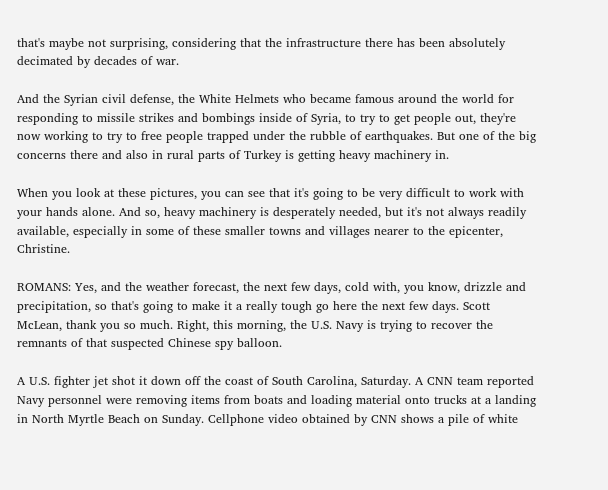that's maybe not surprising, considering that the infrastructure there has been absolutely decimated by decades of war.

And the Syrian civil defense, the White Helmets who became famous around the world for responding to missile strikes and bombings inside of Syria, to try to get people out, they're now working to try to free people trapped under the rubble of earthquakes. But one of the big concerns there and also in rural parts of Turkey is getting heavy machinery in.

When you look at these pictures, you can see that it's going to be very difficult to work with your hands alone. And so, heavy machinery is desperately needed, but it's not always readily available, especially in some of these smaller towns and villages nearer to the epicenter, Christine.

ROMANS: Yes, and the weather forecast, the next few days, cold with, you know, drizzle and precipitation, so that's going to make it a really tough go here the next few days. Scott McLean, thank you so much. Right, this morning, the U.S. Navy is trying to recover the remnants of that suspected Chinese spy balloon.

A U.S. fighter jet shot it down off the coast of South Carolina, Saturday. A CNN team reported Navy personnel were removing items from boats and loading material onto trucks at a landing in North Myrtle Beach on Sunday. Cellphone video obtained by CNN shows a pile of white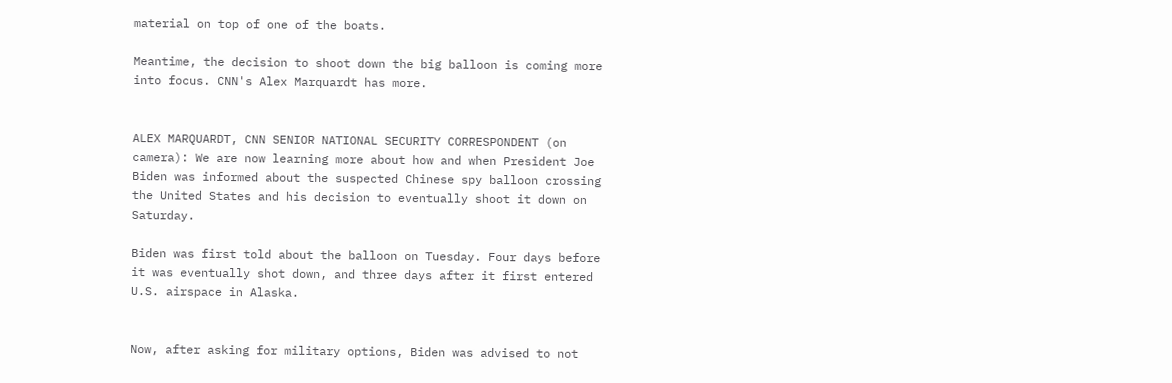material on top of one of the boats.

Meantime, the decision to shoot down the big balloon is coming more into focus. CNN's Alex Marquardt has more.


ALEX MARQUARDT, CNN SENIOR NATIONAL SECURITY CORRESPONDENT (on camera): We are now learning more about how and when President Joe Biden was informed about the suspected Chinese spy balloon crossing the United States and his decision to eventually shoot it down on Saturday.

Biden was first told about the balloon on Tuesday. Four days before it was eventually shot down, and three days after it first entered U.S. airspace in Alaska.


Now, after asking for military options, Biden was advised to not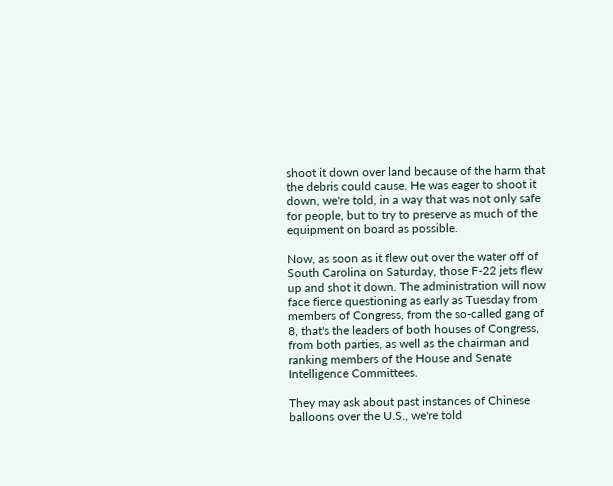shoot it down over land because of the harm that the debris could cause. He was eager to shoot it down, we're told, in a way that was not only safe for people, but to try to preserve as much of the equipment on board as possible.

Now, as soon as it flew out over the water off of South Carolina on Saturday, those F-22 jets flew up and shot it down. The administration will now face fierce questioning as early as Tuesday from members of Congress, from the so-called gang of 8, that's the leaders of both houses of Congress, from both parties, as well as the chairman and ranking members of the House and Senate Intelligence Committees.

They may ask about past instances of Chinese balloons over the U.S., we're told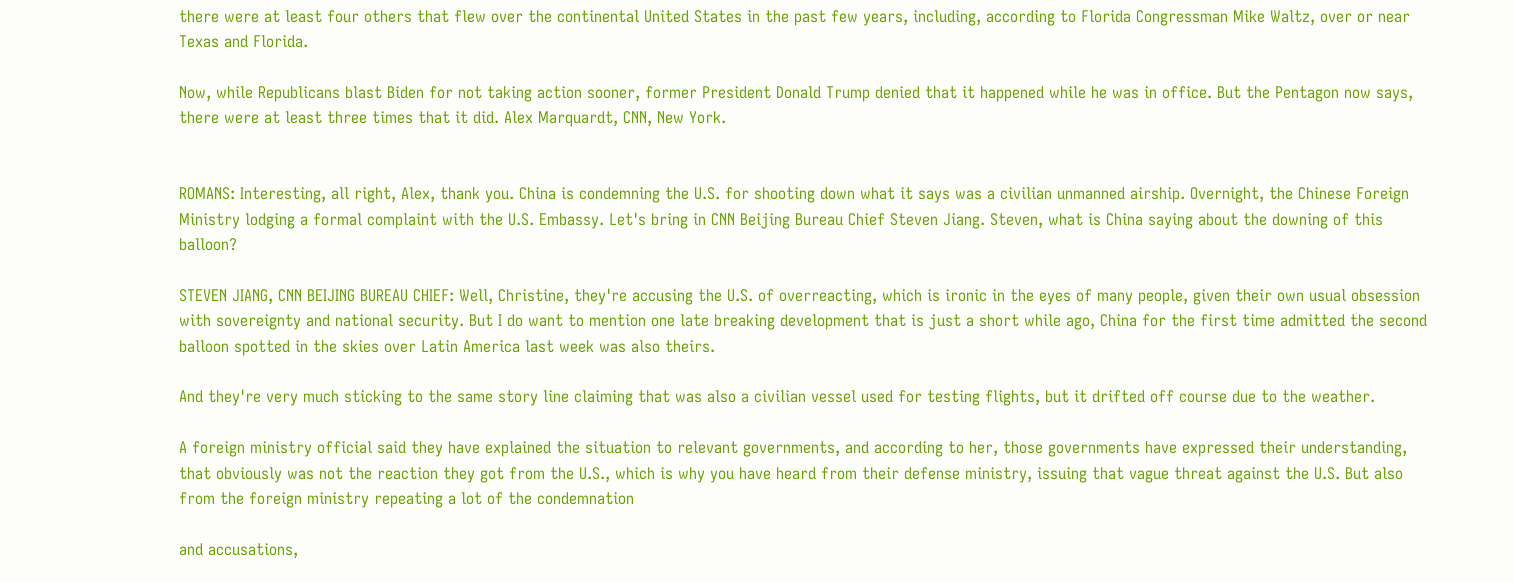there were at least four others that flew over the continental United States in the past few years, including, according to Florida Congressman Mike Waltz, over or near Texas and Florida.

Now, while Republicans blast Biden for not taking action sooner, former President Donald Trump denied that it happened while he was in office. But the Pentagon now says, there were at least three times that it did. Alex Marquardt, CNN, New York.


ROMANS: Interesting, all right, Alex, thank you. China is condemning the U.S. for shooting down what it says was a civilian unmanned airship. Overnight, the Chinese Foreign Ministry lodging a formal complaint with the U.S. Embassy. Let's bring in CNN Beijing Bureau Chief Steven Jiang. Steven, what is China saying about the downing of this balloon?

STEVEN JIANG, CNN BEIJING BUREAU CHIEF: Well, Christine, they're accusing the U.S. of overreacting, which is ironic in the eyes of many people, given their own usual obsession with sovereignty and national security. But I do want to mention one late breaking development that is just a short while ago, China for the first time admitted the second balloon spotted in the skies over Latin America last week was also theirs.

And they're very much sticking to the same story line claiming that was also a civilian vessel used for testing flights, but it drifted off course due to the weather.

A foreign ministry official said they have explained the situation to relevant governments, and according to her, those governments have expressed their understanding, that obviously was not the reaction they got from the U.S., which is why you have heard from their defense ministry, issuing that vague threat against the U.S. But also from the foreign ministry repeating a lot of the condemnation

and accusations,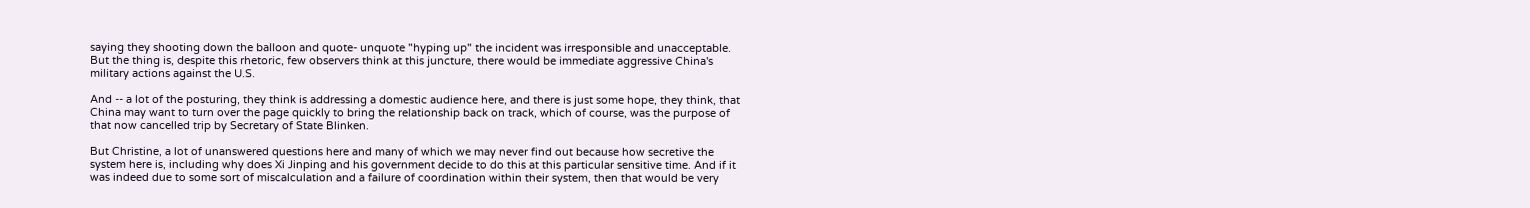saying they shooting down the balloon and quote- unquote "hyping up" the incident was irresponsible and unacceptable. But the thing is, despite this rhetoric, few observers think at this juncture, there would be immediate aggressive China's military actions against the U.S.

And -- a lot of the posturing, they think is addressing a domestic audience here, and there is just some hope, they think, that China may want to turn over the page quickly to bring the relationship back on track, which of course, was the purpose of that now cancelled trip by Secretary of State Blinken.

But Christine, a lot of unanswered questions here and many of which we may never find out because how secretive the system here is, including why does Xi Jinping and his government decide to do this at this particular sensitive time. And if it was indeed due to some sort of miscalculation and a failure of coordination within their system, then that would be very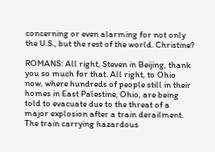concerning or even alarming for not only the U.S., but the rest of the world. Christine?

ROMANS: All right, Steven in Beijing, thank you so much for that. All right, to Ohio now, where hundreds of people still in their homes in East Palestine, Ohio, are being told to evacuate due to the threat of a major explosion after a train derailment. The train carrying hazardous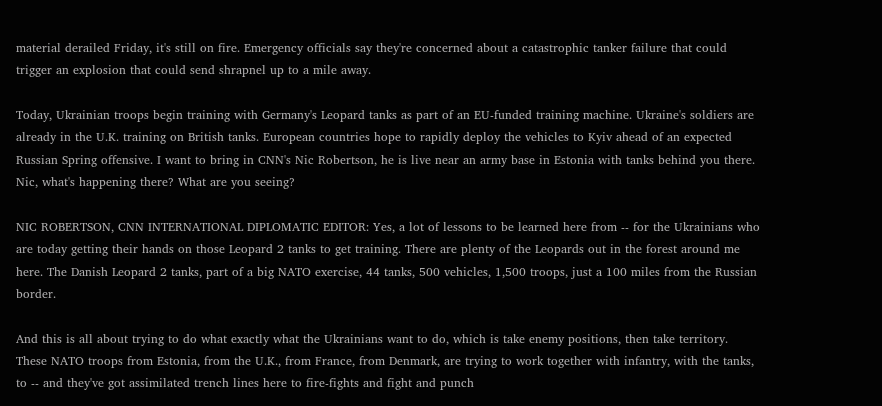material derailed Friday, it's still on fire. Emergency officials say they're concerned about a catastrophic tanker failure that could trigger an explosion that could send shrapnel up to a mile away.

Today, Ukrainian troops begin training with Germany's Leopard tanks as part of an EU-funded training machine. Ukraine's soldiers are already in the U.K. training on British tanks. European countries hope to rapidly deploy the vehicles to Kyiv ahead of an expected Russian Spring offensive. I want to bring in CNN's Nic Robertson, he is live near an army base in Estonia with tanks behind you there. Nic, what's happening there? What are you seeing?

NIC ROBERTSON, CNN INTERNATIONAL DIPLOMATIC EDITOR: Yes, a lot of lessons to be learned here from -- for the Ukrainians who are today getting their hands on those Leopard 2 tanks to get training. There are plenty of the Leopards out in the forest around me here. The Danish Leopard 2 tanks, part of a big NATO exercise, 44 tanks, 500 vehicles, 1,500 troops, just a 100 miles from the Russian border.

And this is all about trying to do what exactly what the Ukrainians want to do, which is take enemy positions, then take territory. These NATO troops from Estonia, from the U.K., from France, from Denmark, are trying to work together with infantry, with the tanks, to -- and they've got assimilated trench lines here to fire-fights and fight and punch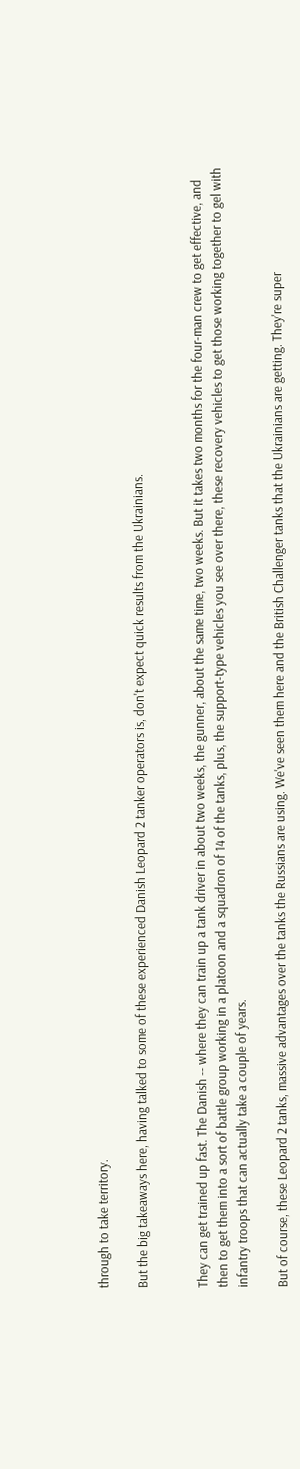through to take territory.

But the big takeaways here, having talked to some of these experienced Danish Leopard 2 tanker operators is, don't expect quick results from the Ukrainians.


They can get trained up fast. The Danish -- where they can train up a tank driver in about two weeks, the gunner, about the same time, two weeks. But it takes two months for the four-man crew to get effective, and then to get them into a sort of battle group working in a platoon and a squadron of 14 of the tanks, plus, the support-type vehicles you see over there, these recovery vehicles to get those working together to gel with infantry troops that can actually take a couple of years.

But of course, these Leopard 2 tanks, massive advantages over the tanks the Russians are using. We've seen them here and the British Challenger tanks that the Ukrainians are getting. They're super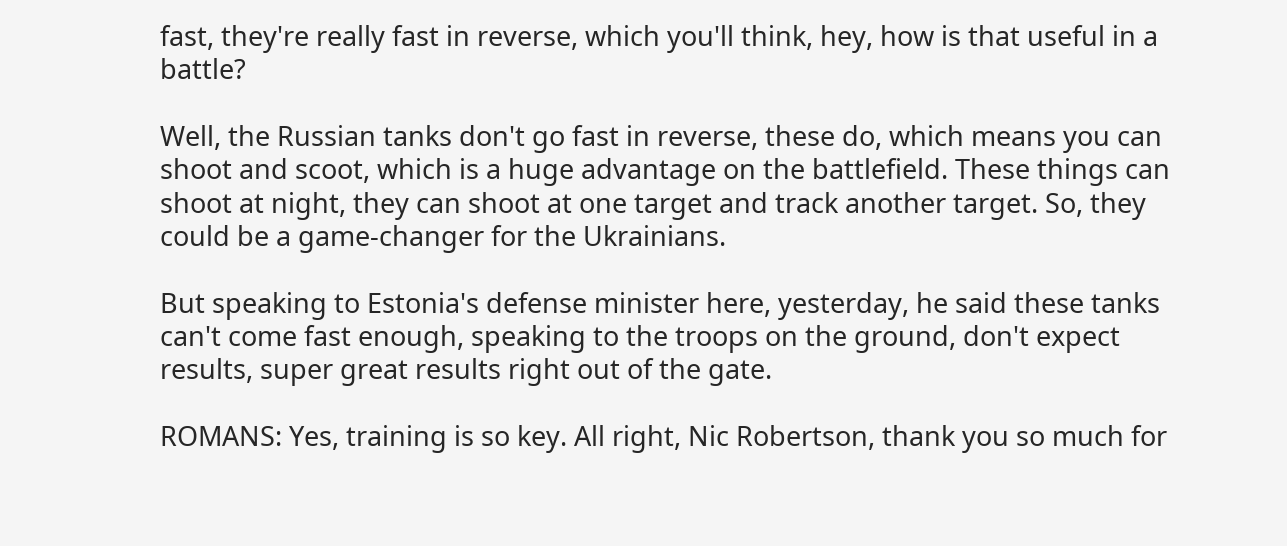fast, they're really fast in reverse, which you'll think, hey, how is that useful in a battle?

Well, the Russian tanks don't go fast in reverse, these do, which means you can shoot and scoot, which is a huge advantage on the battlefield. These things can shoot at night, they can shoot at one target and track another target. So, they could be a game-changer for the Ukrainians.

But speaking to Estonia's defense minister here, yesterday, he said these tanks can't come fast enough, speaking to the troops on the ground, don't expect results, super great results right out of the gate.

ROMANS: Yes, training is so key. All right, Nic Robertson, thank you so much for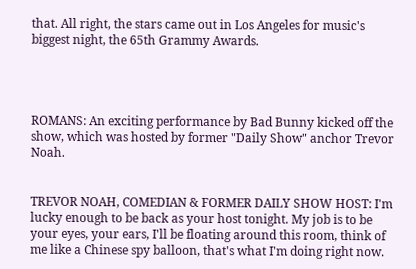that. All right, the stars came out in Los Angeles for music's biggest night, the 65th Grammy Awards.




ROMANS: An exciting performance by Bad Bunny kicked off the show, which was hosted by former "Daily Show" anchor Trevor Noah.


TREVOR NOAH, COMEDIAN & FORMER DAILY SHOW HOST: I'm lucky enough to be back as your host tonight. My job is to be your eyes, your ears, I'll be floating around this room, think of me like a Chinese spy balloon, that's what I'm doing right now.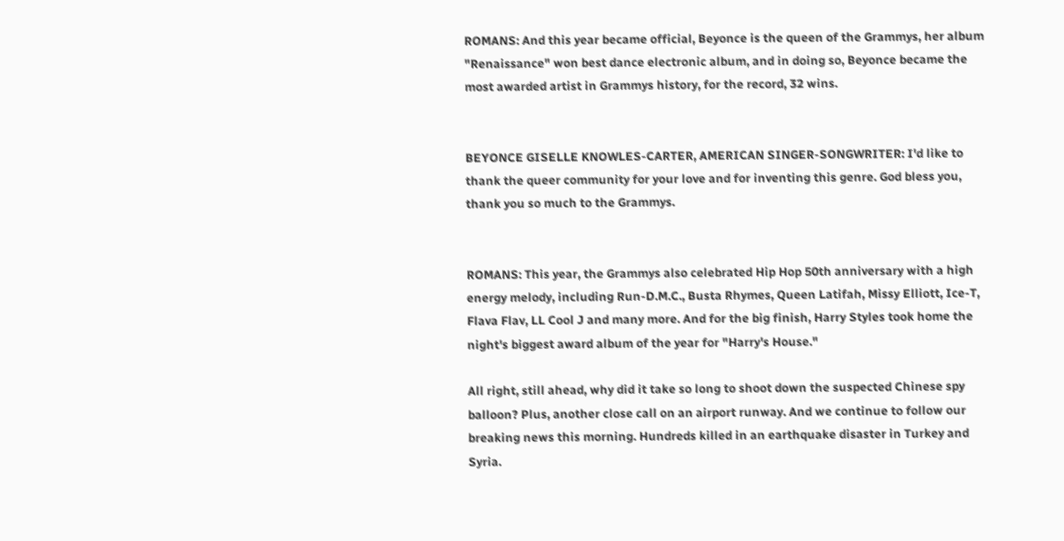ROMANS: And this year became official, Beyonce is the queen of the Grammys, her album "Renaissance" won best dance electronic album, and in doing so, Beyonce became the most awarded artist in Grammys history, for the record, 32 wins.


BEYONCE GISELLE KNOWLES-CARTER, AMERICAN SINGER-SONGWRITER: I'd like to thank the queer community for your love and for inventing this genre. God bless you, thank you so much to the Grammys.


ROMANS: This year, the Grammys also celebrated Hip Hop 50th anniversary with a high energy melody, including Run-D.M.C., Busta Rhymes, Queen Latifah, Missy Elliott, Ice-T, Flava Flav, LL Cool J and many more. And for the big finish, Harry Styles took home the night's biggest award album of the year for "Harry's House."

All right, still ahead, why did it take so long to shoot down the suspected Chinese spy balloon? Plus, another close call on an airport runway. And we continue to follow our breaking news this morning. Hundreds killed in an earthquake disaster in Turkey and Syria.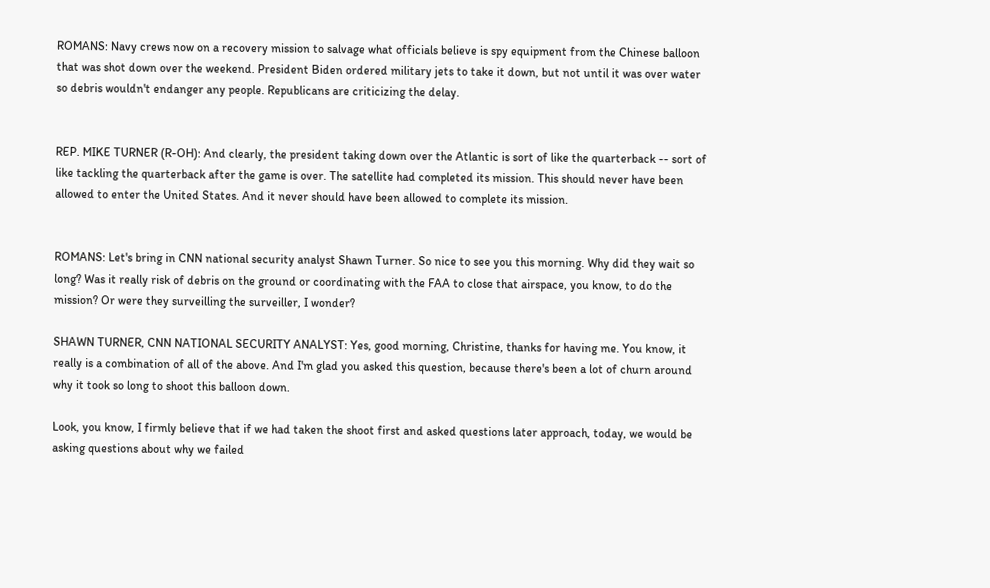ROMANS: Navy crews now on a recovery mission to salvage what officials believe is spy equipment from the Chinese balloon that was shot down over the weekend. President Biden ordered military jets to take it down, but not until it was over water so debris wouldn't endanger any people. Republicans are criticizing the delay.


REP. MIKE TURNER (R-OH): And clearly, the president taking down over the Atlantic is sort of like the quarterback -- sort of like tackling the quarterback after the game is over. The satellite had completed its mission. This should never have been allowed to enter the United States. And it never should have been allowed to complete its mission.


ROMANS: Let's bring in CNN national security analyst Shawn Turner. So nice to see you this morning. Why did they wait so long? Was it really risk of debris on the ground or coordinating with the FAA to close that airspace, you know, to do the mission? Or were they surveilling the surveiller, I wonder?

SHAWN TURNER, CNN NATIONAL SECURITY ANALYST: Yes, good morning, Christine, thanks for having me. You know, it really is a combination of all of the above. And I'm glad you asked this question, because there's been a lot of churn around why it took so long to shoot this balloon down.

Look, you know, I firmly believe that if we had taken the shoot first and asked questions later approach, today, we would be asking questions about why we failed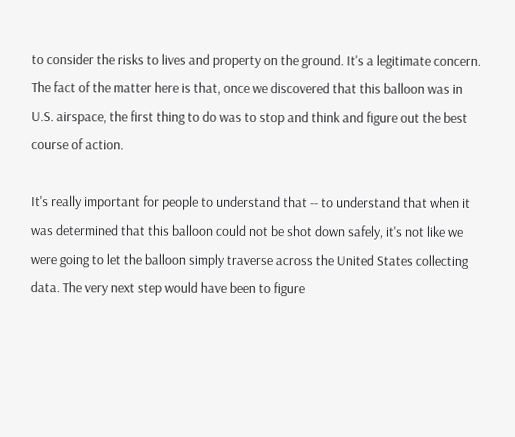to consider the risks to lives and property on the ground. It's a legitimate concern. The fact of the matter here is that, once we discovered that this balloon was in U.S. airspace, the first thing to do was to stop and think and figure out the best course of action.

It's really important for people to understand that -- to understand that when it was determined that this balloon could not be shot down safely, it's not like we were going to let the balloon simply traverse across the United States collecting data. The very next step would have been to figure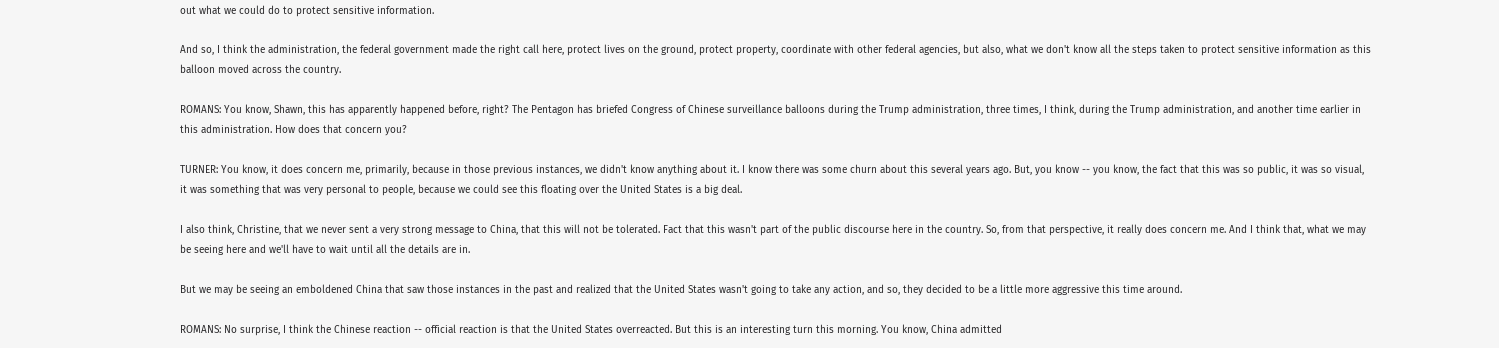out what we could do to protect sensitive information.

And so, I think the administration, the federal government made the right call here, protect lives on the ground, protect property, coordinate with other federal agencies, but also, what we don't know all the steps taken to protect sensitive information as this balloon moved across the country.

ROMANS: You know, Shawn, this has apparently happened before, right? The Pentagon has briefed Congress of Chinese surveillance balloons during the Trump administration, three times, I think, during the Trump administration, and another time earlier in this administration. How does that concern you?

TURNER: You know, it does concern me, primarily, because in those previous instances, we didn't know anything about it. I know there was some churn about this several years ago. But, you know -- you know, the fact that this was so public, it was so visual, it was something that was very personal to people, because we could see this floating over the United States is a big deal.

I also think, Christine, that we never sent a very strong message to China, that this will not be tolerated. Fact that this wasn't part of the public discourse here in the country. So, from that perspective, it really does concern me. And I think that, what we may be seeing here and we'll have to wait until all the details are in.

But we may be seeing an emboldened China that saw those instances in the past and realized that the United States wasn't going to take any action, and so, they decided to be a little more aggressive this time around.

ROMANS: No surprise, I think the Chinese reaction -- official reaction is that the United States overreacted. But this is an interesting turn this morning. You know, China admitted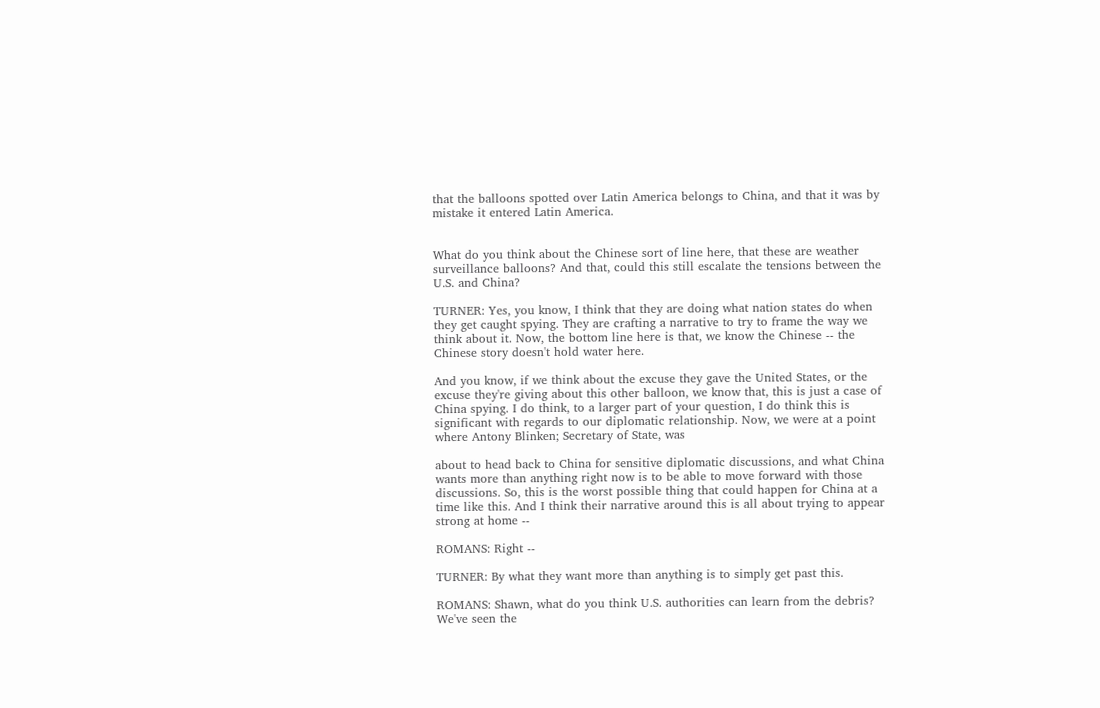that the balloons spotted over Latin America belongs to China, and that it was by mistake it entered Latin America.


What do you think about the Chinese sort of line here, that these are weather surveillance balloons? And that, could this still escalate the tensions between the U.S. and China?

TURNER: Yes, you know, I think that they are doing what nation states do when they get caught spying. They are crafting a narrative to try to frame the way we think about it. Now, the bottom line here is that, we know the Chinese -- the Chinese story doesn't hold water here.

And you know, if we think about the excuse they gave the United States, or the excuse they're giving about this other balloon, we know that, this is just a case of China spying. I do think, to a larger part of your question, I do think this is significant with regards to our diplomatic relationship. Now, we were at a point where Antony Blinken; Secretary of State, was

about to head back to China for sensitive diplomatic discussions, and what China wants more than anything right now is to be able to move forward with those discussions. So, this is the worst possible thing that could happen for China at a time like this. And I think their narrative around this is all about trying to appear strong at home --

ROMANS: Right --

TURNER: By what they want more than anything is to simply get past this.

ROMANS: Shawn, what do you think U.S. authorities can learn from the debris? We've seen the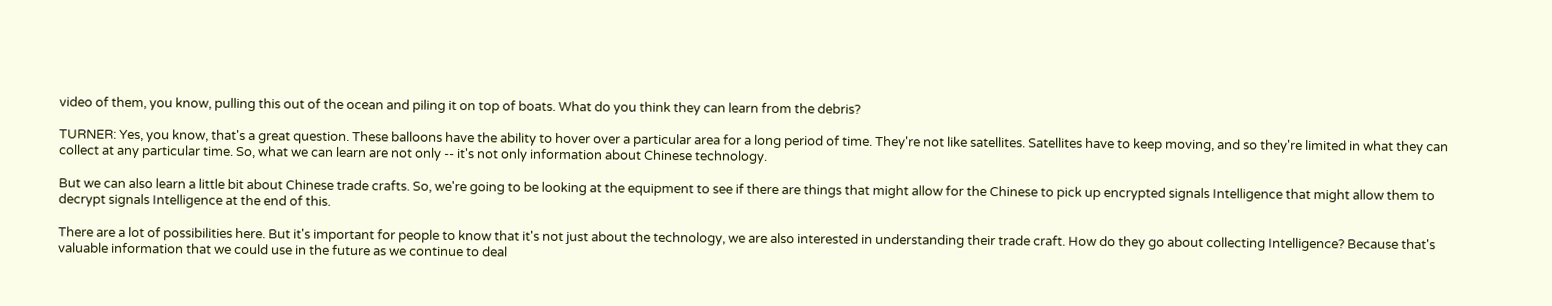video of them, you know, pulling this out of the ocean and piling it on top of boats. What do you think they can learn from the debris?

TURNER: Yes, you know, that's a great question. These balloons have the ability to hover over a particular area for a long period of time. They're not like satellites. Satellites have to keep moving, and so they're limited in what they can collect at any particular time. So, what we can learn are not only -- it's not only information about Chinese technology.

But we can also learn a little bit about Chinese trade crafts. So, we're going to be looking at the equipment to see if there are things that might allow for the Chinese to pick up encrypted signals Intelligence that might allow them to decrypt signals Intelligence at the end of this.

There are a lot of possibilities here. But it's important for people to know that it's not just about the technology, we are also interested in understanding their trade craft. How do they go about collecting Intelligence? Because that's valuable information that we could use in the future as we continue to deal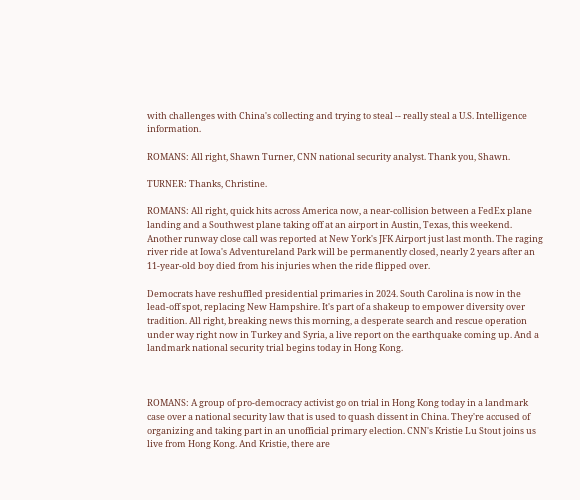with challenges with China's collecting and trying to steal -- really steal a U.S. Intelligence information.

ROMANS: All right, Shawn Turner, CNN national security analyst. Thank you, Shawn.

TURNER: Thanks, Christine.

ROMANS: All right, quick hits across America now, a near-collision between a FedEx plane landing and a Southwest plane taking off at an airport in Austin, Texas, this weekend. Another runway close call was reported at New York's JFK Airport just last month. The raging river ride at Iowa's Adventureland Park will be permanently closed, nearly 2 years after an 11-year-old boy died from his injuries when the ride flipped over.

Democrats have reshuffled presidential primaries in 2024. South Carolina is now in the lead-off spot, replacing New Hampshire. It's part of a shakeup to empower diversity over tradition. All right, breaking news this morning, a desperate search and rescue operation under way right now in Turkey and Syria, a live report on the earthquake coming up. And a landmark national security trial begins today in Hong Kong.



ROMANS: A group of pro-democracy activist go on trial in Hong Kong today in a landmark case over a national security law that is used to quash dissent in China. They're accused of organizing and taking part in an unofficial primary election. CNN's Kristie Lu Stout joins us live from Hong Kong. And Kristie, there are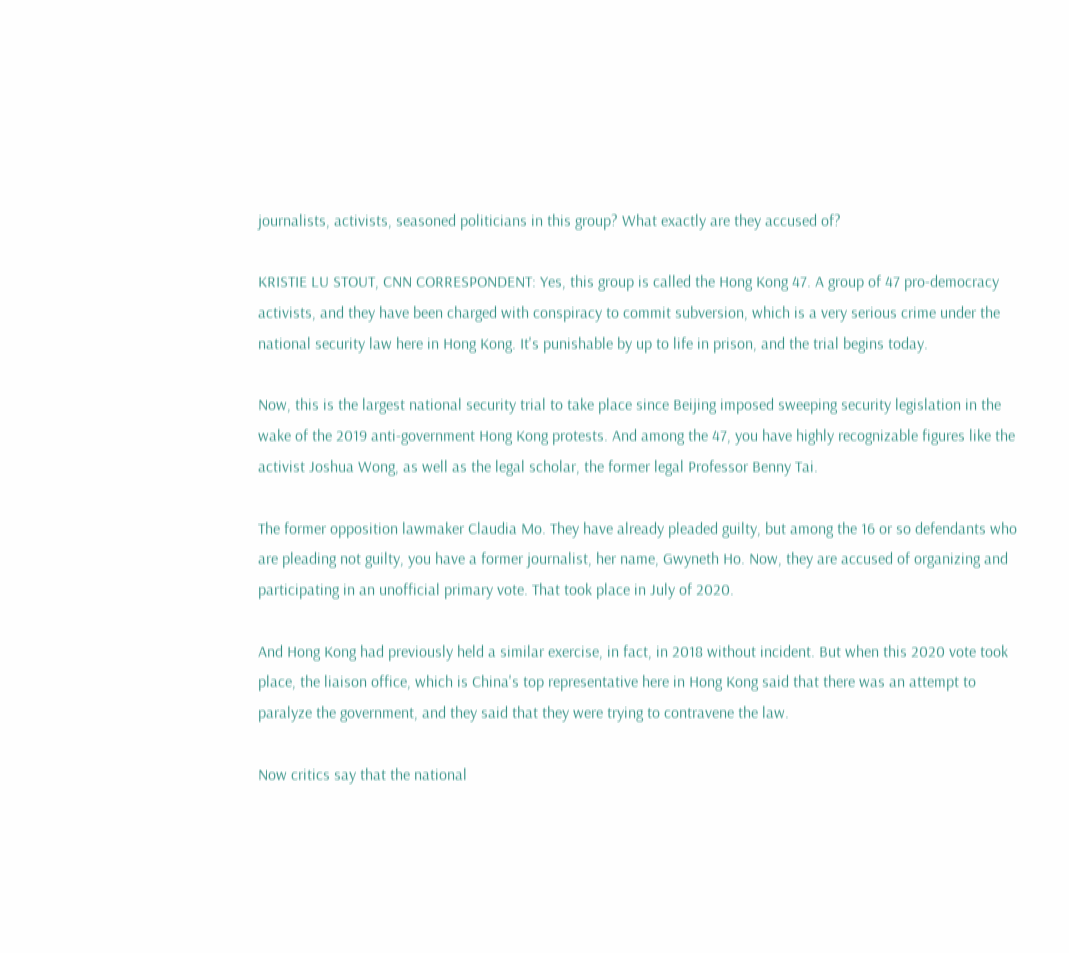journalists, activists, seasoned politicians in this group? What exactly are they accused of?

KRISTIE LU STOUT, CNN CORRESPONDENT: Yes, this group is called the Hong Kong 47. A group of 47 pro-democracy activists, and they have been charged with conspiracy to commit subversion, which is a very serious crime under the national security law here in Hong Kong. It's punishable by up to life in prison, and the trial begins today.

Now, this is the largest national security trial to take place since Beijing imposed sweeping security legislation in the wake of the 2019 anti-government Hong Kong protests. And among the 47, you have highly recognizable figures like the activist Joshua Wong, as well as the legal scholar, the former legal Professor Benny Tai.

The former opposition lawmaker Claudia Mo. They have already pleaded guilty, but among the 16 or so defendants who are pleading not guilty, you have a former journalist, her name, Gwyneth Ho. Now, they are accused of organizing and participating in an unofficial primary vote. That took place in July of 2020.

And Hong Kong had previously held a similar exercise, in fact, in 2018 without incident. But when this 2020 vote took place, the liaison office, which is China's top representative here in Hong Kong said that there was an attempt to paralyze the government, and they said that they were trying to contravene the law.

Now critics say that the national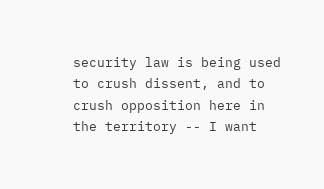security law is being used to crush dissent, and to crush opposition here in the territory -- I want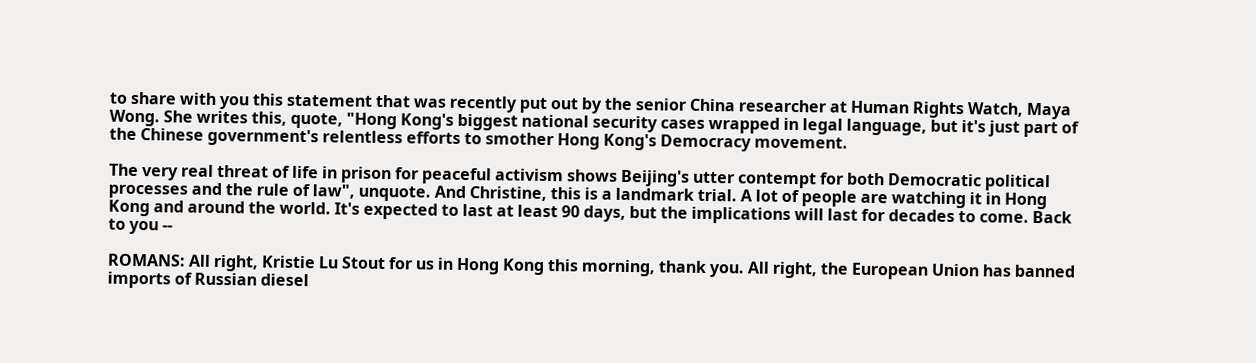to share with you this statement that was recently put out by the senior China researcher at Human Rights Watch, Maya Wong. She writes this, quote, "Hong Kong's biggest national security cases wrapped in legal language, but it's just part of the Chinese government's relentless efforts to smother Hong Kong's Democracy movement.

The very real threat of life in prison for peaceful activism shows Beijing's utter contempt for both Democratic political processes and the rule of law", unquote. And Christine, this is a landmark trial. A lot of people are watching it in Hong Kong and around the world. It's expected to last at least 90 days, but the implications will last for decades to come. Back to you --

ROMANS: All right, Kristie Lu Stout for us in Hong Kong this morning, thank you. All right, the European Union has banned imports of Russian diesel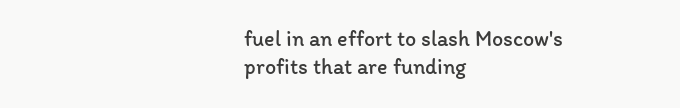fuel in an effort to slash Moscow's profits that are funding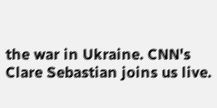the war in Ukraine. CNN's Clare Sebastian joins us live.